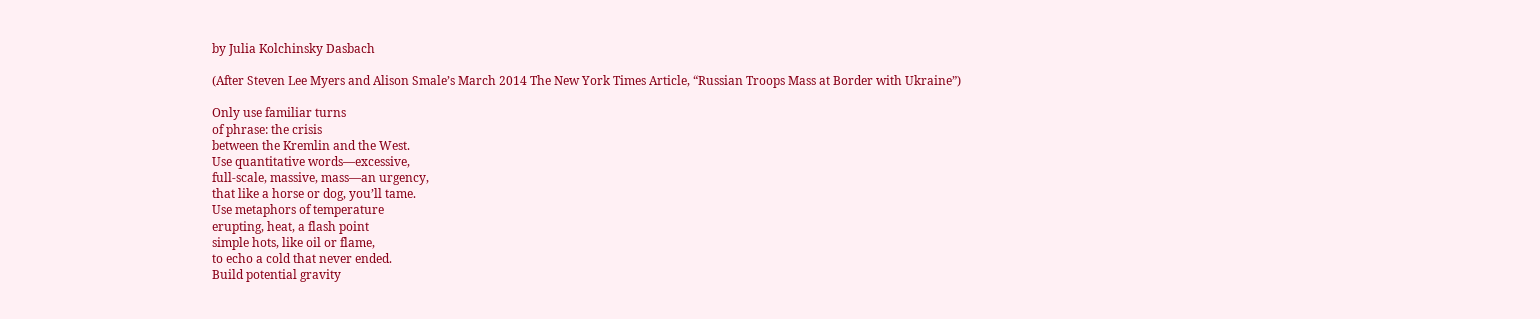by Julia Kolchinsky Dasbach

(After Steven Lee Myers and Alison Smale’s March 2014 The New York Times Article, “Russian Troops Mass at Border with Ukraine”)

Only use familiar turns
of phrase: the crisis
between the Kremlin and the West.
Use quantitative words—excessive,
full-scale, massive, mass—an urgency,
that like a horse or dog, you’ll tame.
Use metaphors of temperature
erupting, heat, a flash point
simple hots, like oil or flame,
to echo a cold that never ended.
Build potential gravity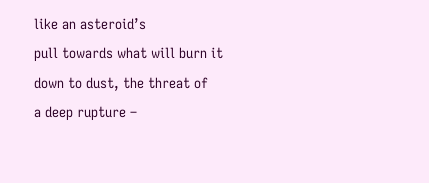like an asteroid’s
pull towards what will burn it
down to dust, the threat of
a deep rupture –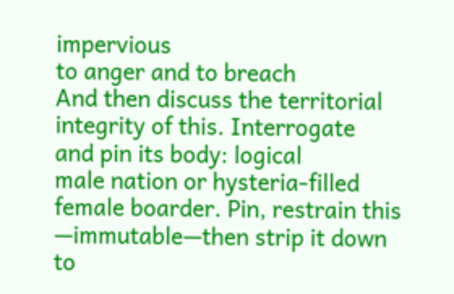impervious
to anger and to breach
And then discuss the territorial
integrity of this. Interrogate
and pin its body: logical
male nation or hysteria-filled
female boarder. Pin, restrain this
—immutable—then strip it down
to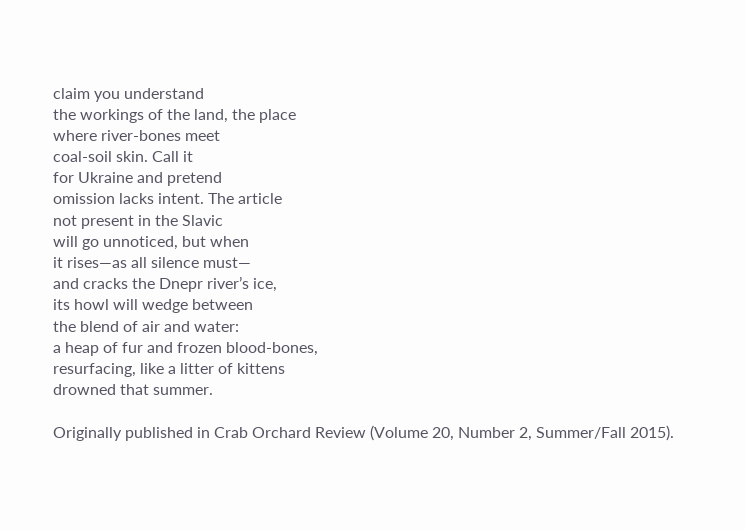claim you understand
the workings of the land, the place
where river-bones meet
coal-soil skin. Call it
for Ukraine and pretend
omission lacks intent. The article
not present in the Slavic
will go unnoticed, but when
it rises—as all silence must—
and cracks the Dnepr river’s ice,
its howl will wedge between
the blend of air and water:
a heap of fur and frozen blood-bones,
resurfacing, like a litter of kittens
drowned that summer.

Originally published in Crab Orchard Review (Volume 20, Number 2, Summer/Fall 2015).